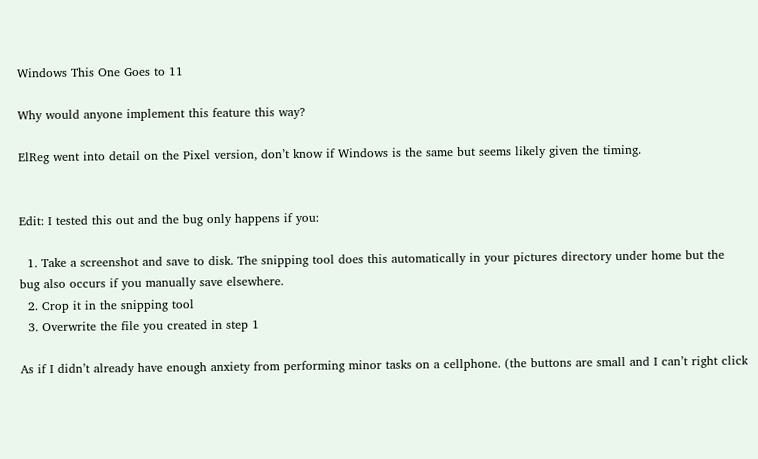Windows This One Goes to 11

Why would anyone implement this feature this way?

ElReg went into detail on the Pixel version, don’t know if Windows is the same but seems likely given the timing.


Edit: I tested this out and the bug only happens if you:

  1. Take a screenshot and save to disk. The snipping tool does this automatically in your pictures directory under home but the bug also occurs if you manually save elsewhere.
  2. Crop it in the snipping tool
  3. Overwrite the file you created in step 1

As if I didn’t already have enough anxiety from performing minor tasks on a cellphone. (the buttons are small and I can’t right click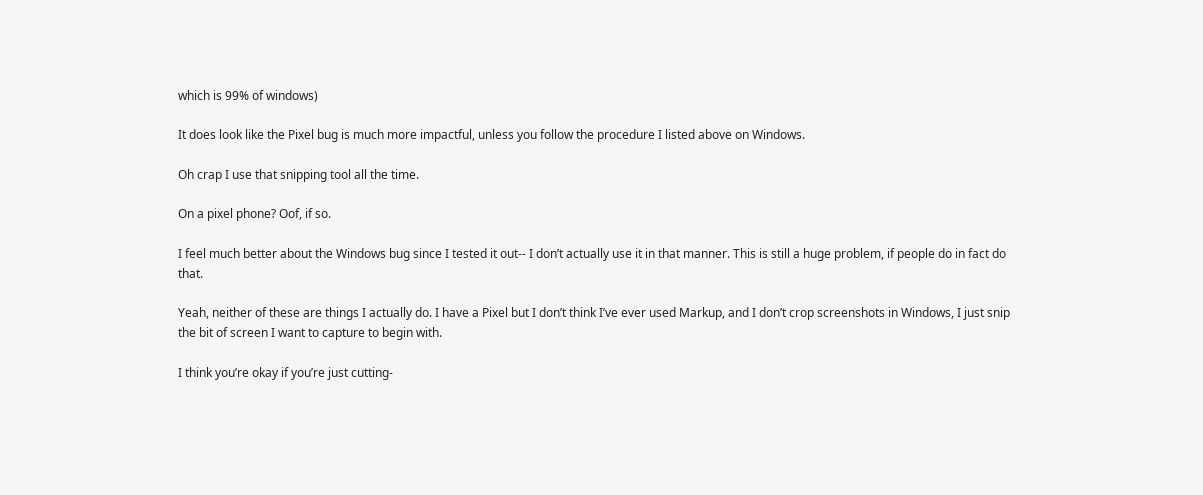which is 99% of windows)

It does look like the Pixel bug is much more impactful, unless you follow the procedure I listed above on Windows.

Oh crap I use that snipping tool all the time.

On a pixel phone? Oof, if so.

I feel much better about the Windows bug since I tested it out-- I don’t actually use it in that manner. This is still a huge problem, if people do in fact do that.

Yeah, neither of these are things I actually do. I have a Pixel but I don’t think I’ve ever used Markup, and I don’t crop screenshots in Windows, I just snip the bit of screen I want to capture to begin with.

I think you’re okay if you’re just cutting-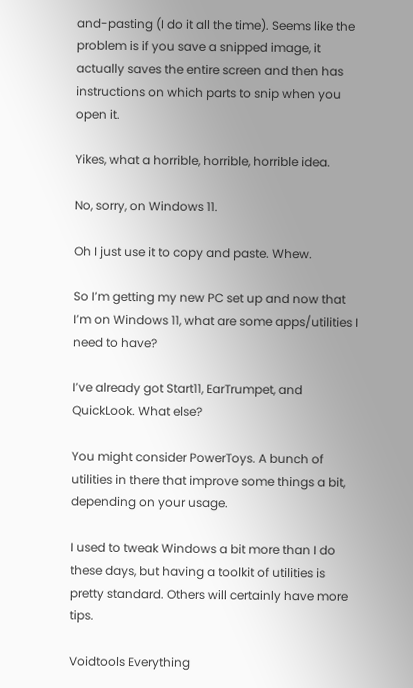and-pasting (I do it all the time). Seems like the problem is if you save a snipped image, it actually saves the entire screen and then has instructions on which parts to snip when you open it.

Yikes, what a horrible, horrible, horrible idea.

No, sorry, on Windows 11.

Oh I just use it to copy and paste. Whew.

So I’m getting my new PC set up and now that I’m on Windows 11, what are some apps/utilities I need to have?

I’ve already got Start11, EarTrumpet, and QuickLook. What else?

You might consider PowerToys. A bunch of utilities in there that improve some things a bit, depending on your usage.

I used to tweak Windows a bit more than I do these days, but having a toolkit of utilities is pretty standard. Others will certainly have more tips.

Voidtools Everything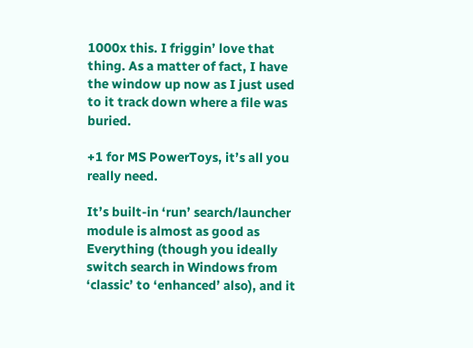1000x this. I friggin’ love that thing. As a matter of fact, I have the window up now as I just used to it track down where a file was buried.

+1 for MS PowerToys, it’s all you really need.

It’s built-in ‘run’ search/launcher module is almost as good as Everything (though you ideally switch search in Windows from ‘classic’ to ‘enhanced’ also), and it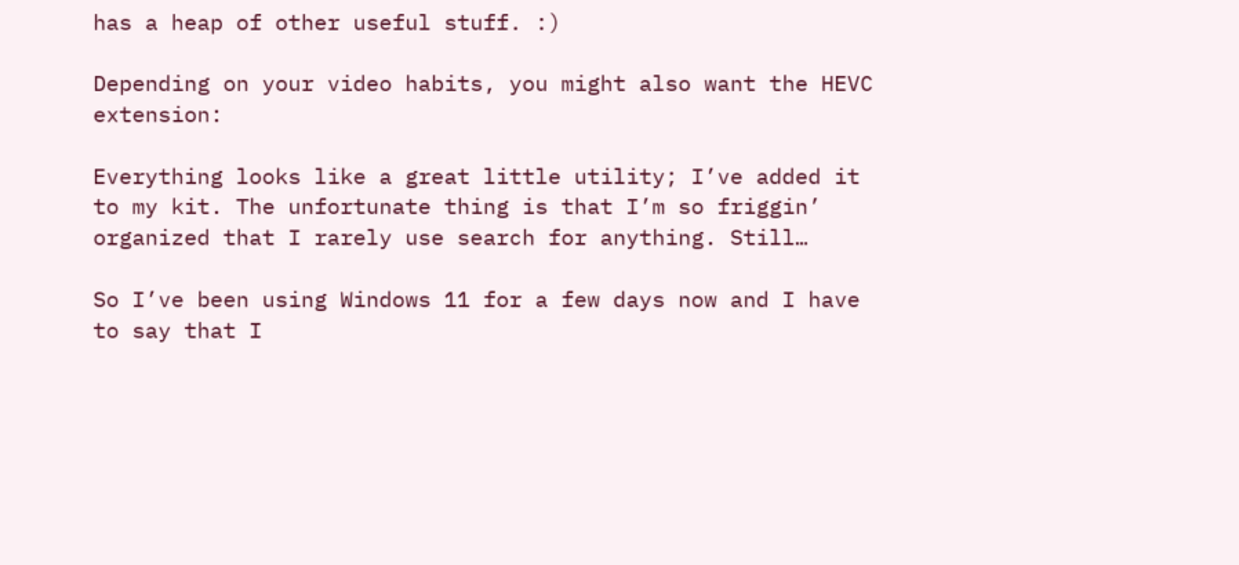has a heap of other useful stuff. :)

Depending on your video habits, you might also want the HEVC extension:

Everything looks like a great little utility; I’ve added it to my kit. The unfortunate thing is that I’m so friggin’ organized that I rarely use search for anything. Still…

So I’ve been using Windows 11 for a few days now and I have to say that I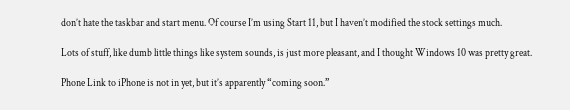don’t hate the taskbar and start menu. Of course I’m using Start 11, but I haven’t modified the stock settings much.

Lots of stuff, like dumb little things like system sounds, is just more pleasant, and I thought Windows 10 was pretty great.

Phone Link to iPhone is not in yet, but it’s apparently “coming soon.”